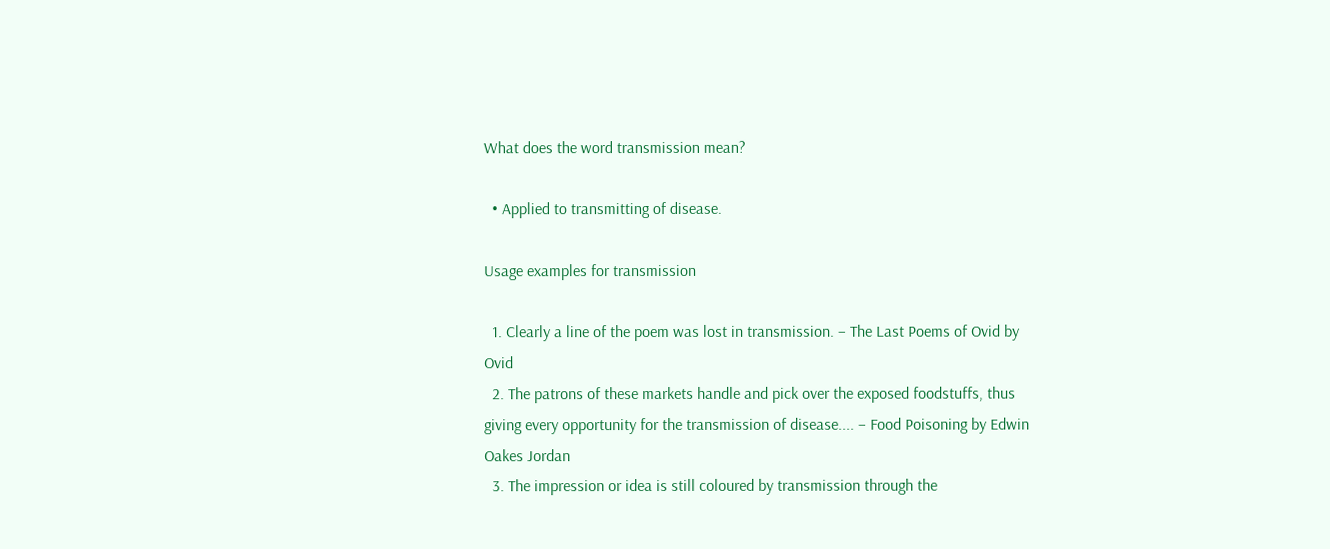What does the word transmission mean?

  • Applied to transmitting of disease.

Usage examples for transmission

  1. Clearly a line of the poem was lost in transmission. – The Last Poems of Ovid by Ovid
  2. The patrons of these markets handle and pick over the exposed foodstuffs, thus giving every opportunity for the transmission of disease.... – Food Poisoning by Edwin Oakes Jordan
  3. The impression or idea is still coloured by transmission through the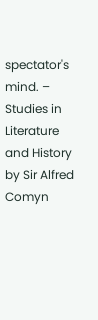spectator's mind. – Studies in Literature and History by Sir Alfred Comyn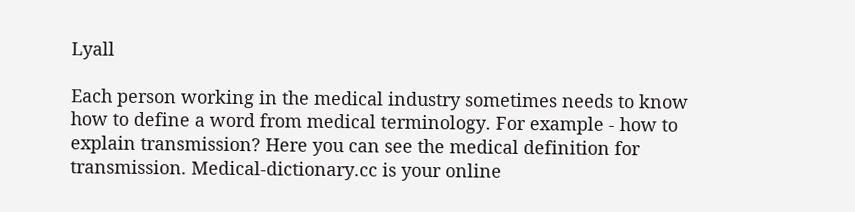Lyall

Each person working in the medical industry sometimes needs to know how to define a word from medical terminology. For example - how to explain transmission? Here you can see the medical definition for transmission. Medical-dictionary.cc is your online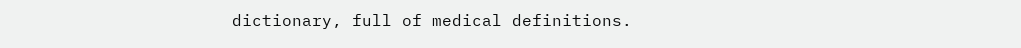dictionary, full of medical definitions.